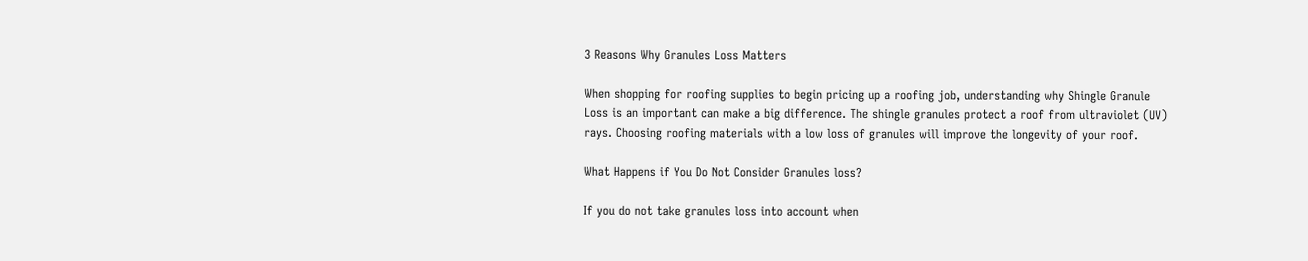3 Reasons Why Granules Loss Matters

When shopping for roofing supplies to begin pricing up a roofing job, understanding why Shingle Granule Loss is an important can make a big difference. The shingle granules protect a roof from ultraviolet (UV) rays. Choosing roofing materials with a low loss of granules will improve the longevity of your roof.

What Happens if You Do Not Consider Granules loss?

If you do not take granules loss into account when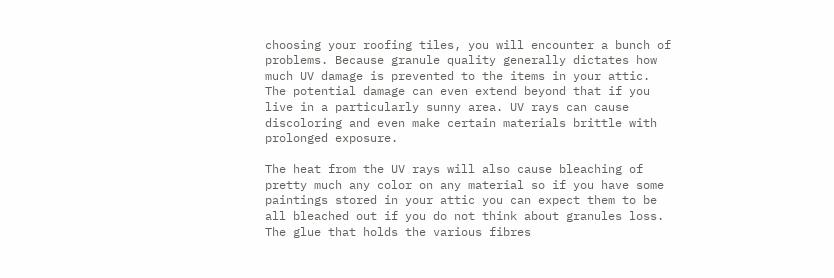choosing your roofing tiles, you will encounter a bunch of problems. Because granule quality generally dictates how much UV damage is prevented to the items in your attic. The potential damage can even extend beyond that if you live in a particularly sunny area. UV rays can cause discoloring and even make certain materials brittle with prolonged exposure.

The heat from the UV rays will also cause bleaching of pretty much any color on any material so if you have some paintings stored in your attic you can expect them to be all bleached out if you do not think about granules loss. The glue that holds the various fibres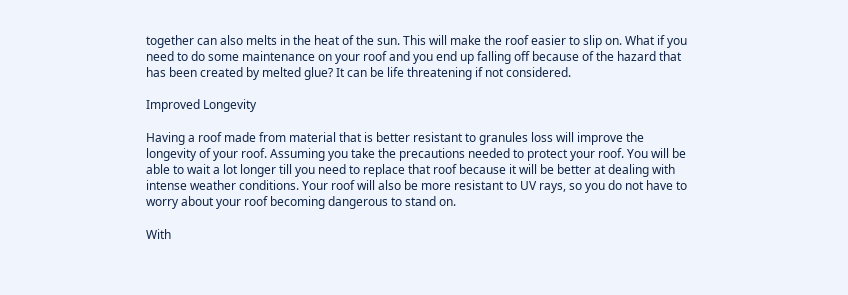together can also melts in the heat of the sun. This will make the roof easier to slip on. What if you need to do some maintenance on your roof and you end up falling off because of the hazard that has been created by melted glue? It can be life threatening if not considered.

Improved Longevity

Having a roof made from material that is better resistant to granules loss will improve the longevity of your roof. Assuming you take the precautions needed to protect your roof. You will be able to wait a lot longer till you need to replace that roof because it will be better at dealing with intense weather conditions. Your roof will also be more resistant to UV rays, so you do not have to worry about your roof becoming dangerous to stand on.

With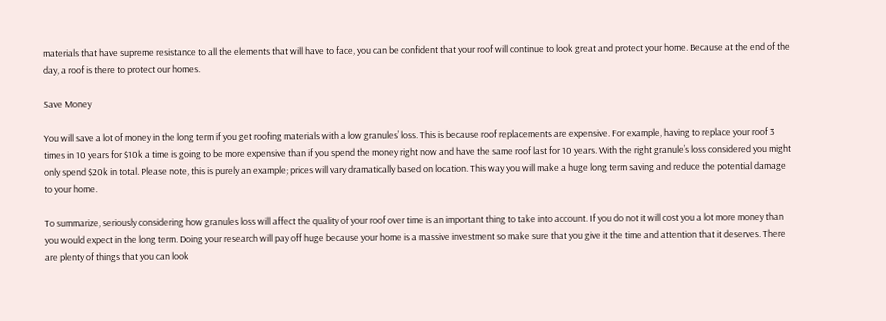materials that have supreme resistance to all the elements that will have to face, you can be confident that your roof will continue to look great and protect your home. Because at the end of the day, a roof is there to protect our homes.

Save Money

You will save a lot of money in the long term if you get roofing materials with a low granules’ loss. This is because roof replacements are expensive. For example, having to replace your roof 3 times in 10 years for $10k a time is going to be more expensive than if you spend the money right now and have the same roof last for 10 years. With the right granule’s loss considered you might only spend $20k in total. Please note, this is purely an example; prices will vary dramatically based on location. This way you will make a huge long term saving and reduce the potential damage to your home.

To summarize, seriously considering how granules loss will affect the quality of your roof over time is an important thing to take into account. If you do not it will cost you a lot more money than you would expect in the long term. Doing your research will pay off huge because your home is a massive investment so make sure that you give it the time and attention that it deserves. There are plenty of things that you can look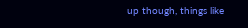up though, things like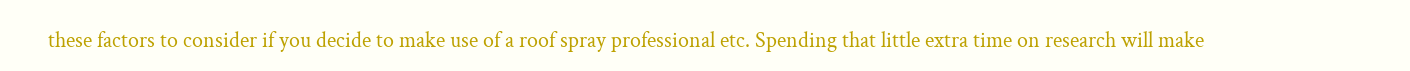these factors to consider if you decide to make use of a roof spray professional etc. Spending that little extra time on research will make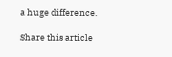a huge difference.

Share this article